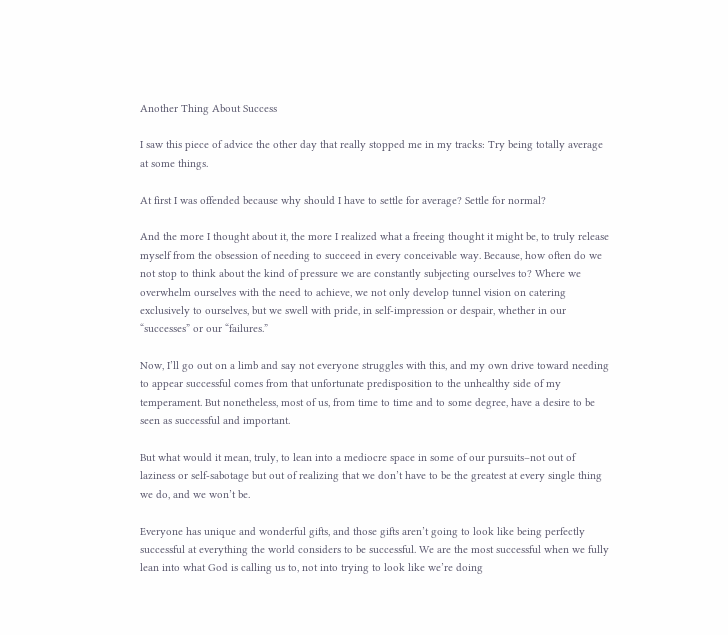Another Thing About Success

I saw this piece of advice the other day that really stopped me in my tracks: Try being totally average at some things.

At first I was offended because why should I have to settle for average? Settle for normal?

And the more I thought about it, the more I realized what a freeing thought it might be, to truly release myself from the obsession of needing to succeed in every conceivable way. Because, how often do we not stop to think about the kind of pressure we are constantly subjecting ourselves to? Where we overwhelm ourselves with the need to achieve, we not only develop tunnel vision on catering exclusively to ourselves, but we swell with pride, in self-impression or despair, whether in our “successes” or our “failures.”

Now, I’ll go out on a limb and say not everyone struggles with this, and my own drive toward needing to appear successful comes from that unfortunate predisposition to the unhealthy side of my temperament. But nonetheless, most of us, from time to time and to some degree, have a desire to be seen as successful and important.

But what would it mean, truly, to lean into a mediocre space in some of our pursuits–not out of laziness or self-sabotage but out of realizing that we don’t have to be the greatest at every single thing we do, and we won’t be.

Everyone has unique and wonderful gifts, and those gifts aren’t going to look like being perfectly successful at everything the world considers to be successful. We are the most successful when we fully lean into what God is calling us to, not into trying to look like we’re doing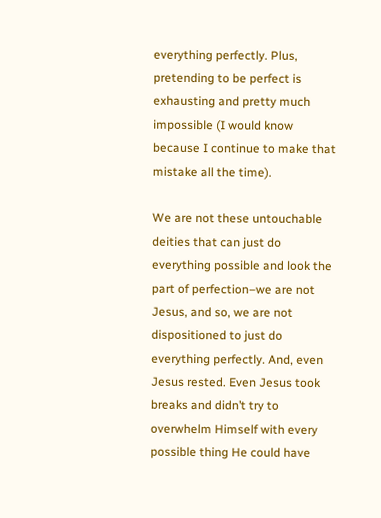everything perfectly. Plus, pretending to be perfect is exhausting and pretty much impossible (I would know because I continue to make that mistake all the time).

We are not these untouchable deities that can just do everything possible and look the part of perfection–we are not Jesus, and so, we are not dispositioned to just do everything perfectly. And, even Jesus rested. Even Jesus took breaks and didn’t try to overwhelm Himself with every possible thing He could have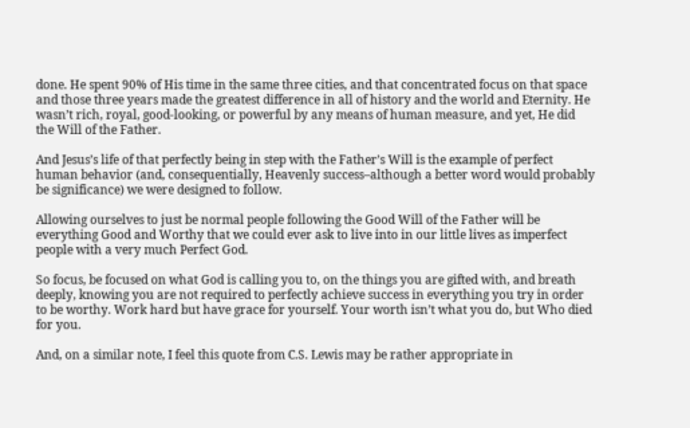done. He spent 90% of His time in the same three cities, and that concentrated focus on that space and those three years made the greatest difference in all of history and the world and Eternity. He wasn’t rich, royal, good-looking, or powerful by any means of human measure, and yet, He did the Will of the Father.

And Jesus’s life of that perfectly being in step with the Father’s Will is the example of perfect human behavior (and, consequentially, Heavenly success–although a better word would probably be significance) we were designed to follow.

Allowing ourselves to just be normal people following the Good Will of the Father will be everything Good and Worthy that we could ever ask to live into in our little lives as imperfect people with a very much Perfect God.

So focus, be focused on what God is calling you to, on the things you are gifted with, and breath deeply, knowing you are not required to perfectly achieve success in everything you try in order to be worthy. Work hard but have grace for yourself. Your worth isn’t what you do, but Who died for you.

And, on a similar note, I feel this quote from C.S. Lewis may be rather appropriate in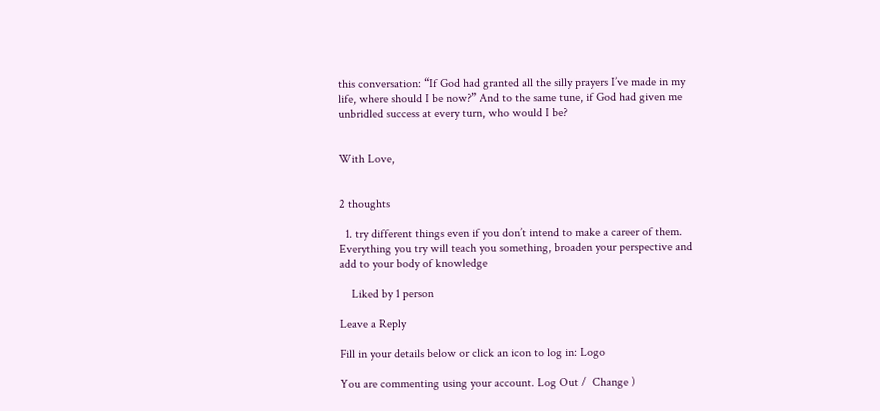this conversation: “If God had granted all the silly prayers I’ve made in my life, where should I be now?” And to the same tune, if God had given me unbridled success at every turn, who would I be?


With Love,


2 thoughts

  1. try different things even if you don’t intend to make a career of them. Everything you try will teach you something, broaden your perspective and add to your body of knowledge

    Liked by 1 person

Leave a Reply

Fill in your details below or click an icon to log in: Logo

You are commenting using your account. Log Out /  Change )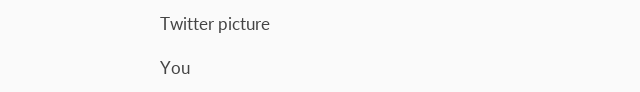Twitter picture

You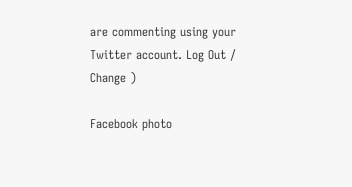are commenting using your Twitter account. Log Out /  Change )

Facebook photo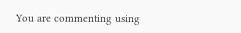You are commenting using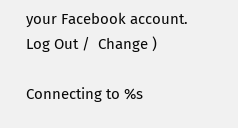your Facebook account. Log Out /  Change )

Connecting to %s